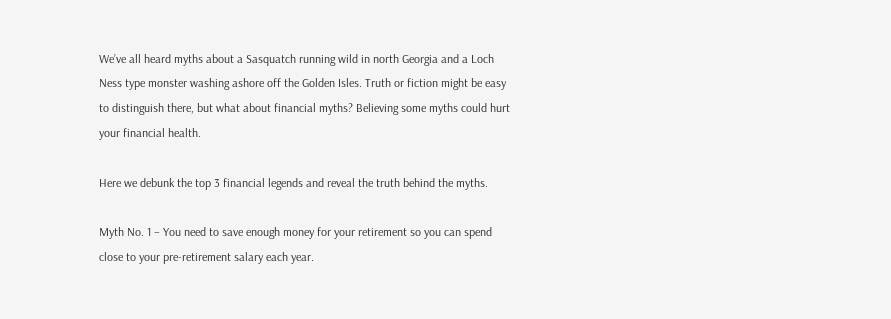We’ve all heard myths about a Sasquatch running wild in north Georgia and a Loch Ness type monster washing ashore off the Golden Isles. Truth or fiction might be easy to distinguish there, but what about financial myths? Believing some myths could hurt your financial health.

Here we debunk the top 3 financial legends and reveal the truth behind the myths.

Myth No. 1 – You need to save enough money for your retirement so you can spend close to your pre-retirement salary each year.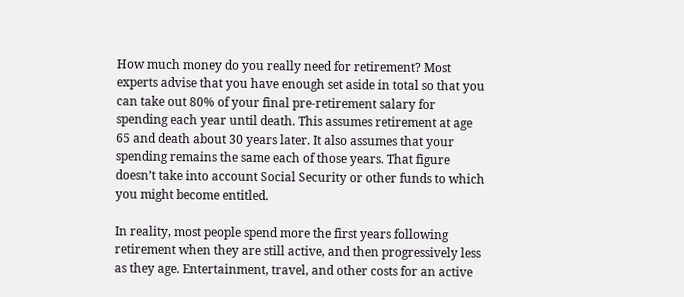How much money do you really need for retirement? Most experts advise that you have enough set aside in total so that you can take out 80% of your final pre-retirement salary for spending each year until death. This assumes retirement at age 65 and death about 30 years later. It also assumes that your spending remains the same each of those years. That figure doesn’t take into account Social Security or other funds to which you might become entitled.

In reality, most people spend more the first years following retirement when they are still active, and then progressively less as they age. Entertainment, travel, and other costs for an active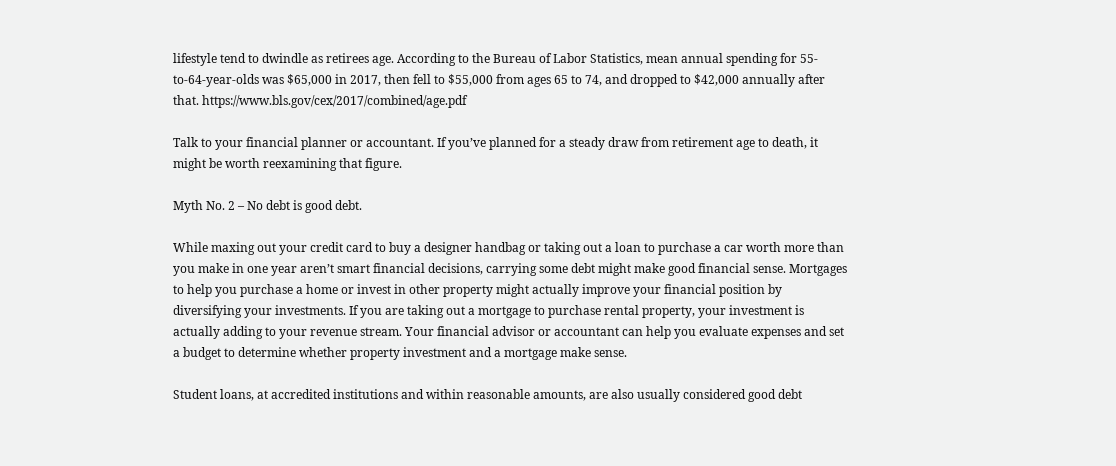lifestyle tend to dwindle as retirees age. According to the Bureau of Labor Statistics, mean annual spending for 55-to-64-year-olds was $65,000 in 2017, then fell to $55,000 from ages 65 to 74, and dropped to $42,000 annually after that. https://www.bls.gov/cex/2017/combined/age.pdf

Talk to your financial planner or accountant. If you’ve planned for a steady draw from retirement age to death, it might be worth reexamining that figure.

Myth No. 2 – No debt is good debt.

While maxing out your credit card to buy a designer handbag or taking out a loan to purchase a car worth more than you make in one year aren’t smart financial decisions, carrying some debt might make good financial sense. Mortgages to help you purchase a home or invest in other property might actually improve your financial position by diversifying your investments. If you are taking out a mortgage to purchase rental property, your investment is actually adding to your revenue stream. Your financial advisor or accountant can help you evaluate expenses and set a budget to determine whether property investment and a mortgage make sense.

Student loans, at accredited institutions and within reasonable amounts, are also usually considered good debt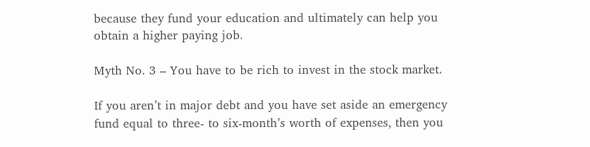because they fund your education and ultimately can help you obtain a higher paying job.

Myth No. 3 – You have to be rich to invest in the stock market.

If you aren’t in major debt and you have set aside an emergency fund equal to three- to six-month’s worth of expenses, then you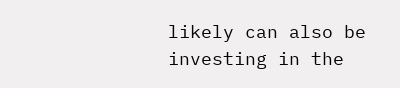likely can also be investing in the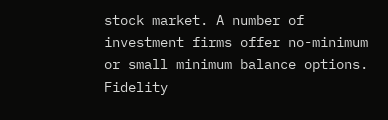stock market. A number of investment firms offer no-minimum or small minimum balance options. Fidelity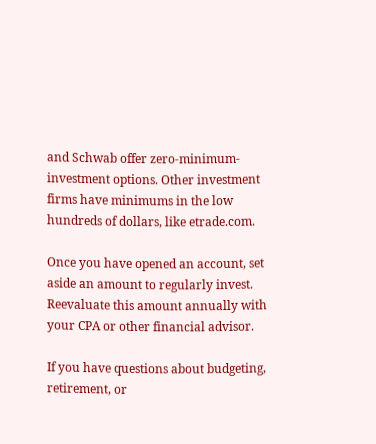and Schwab offer zero-minimum-investment options. Other investment firms have minimums in the low hundreds of dollars, like etrade.com.

Once you have opened an account, set aside an amount to regularly invest. Reevaluate this amount annually with your CPA or other financial advisor.

If you have questions about budgeting, retirement, or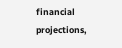financial projections,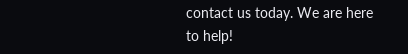contact us today. We are here to help!